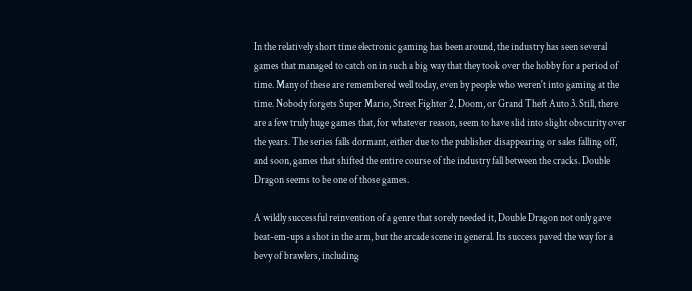In the relatively short time electronic gaming has been around, the industry has seen several games that managed to catch on in such a big way that they took over the hobby for a period of time. Many of these are remembered well today, even by people who weren't into gaming at the time. Nobody forgets Super Mario, Street Fighter 2, Doom, or Grand Theft Auto 3. Still, there are a few truly huge games that, for whatever reason, seem to have slid into slight obscurity over the years. The series falls dormant, either due to the publisher disappearing or sales falling off, and soon, games that shifted the entire course of the industry fall between the cracks. Double Dragon seems to be one of those games.

A wildly successful reinvention of a genre that sorely needed it, Double Dragon not only gave beat-em-ups a shot in the arm, but the arcade scene in general. Its success paved the way for a bevy of brawlers, including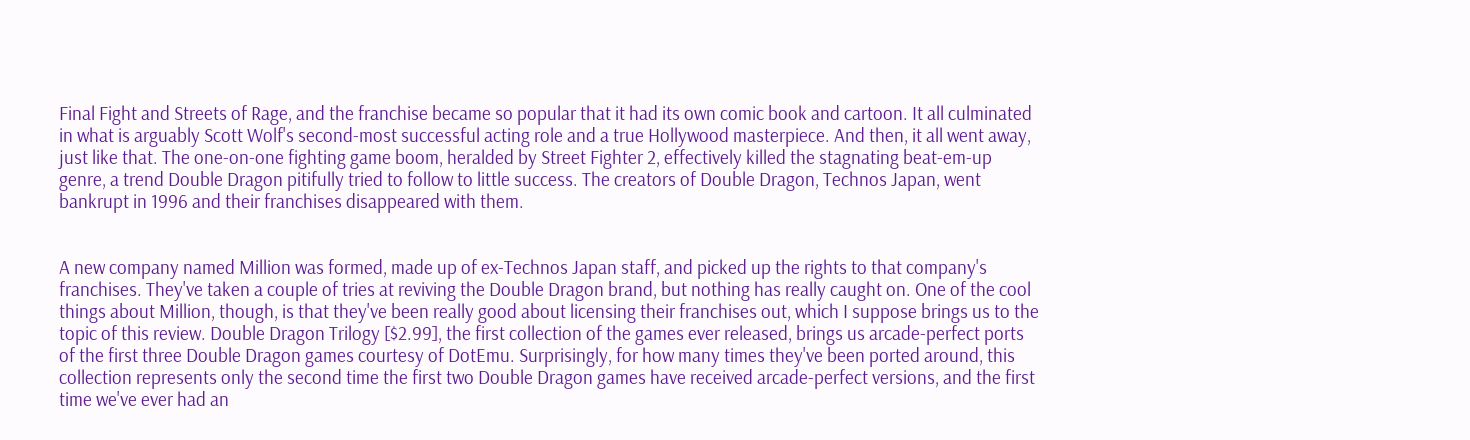Final Fight and Streets of Rage, and the franchise became so popular that it had its own comic book and cartoon. It all culminated in what is arguably Scott Wolf's second-most successful acting role and a true Hollywood masterpiece. And then, it all went away, just like that. The one-on-one fighting game boom, heralded by Street Fighter 2, effectively killed the stagnating beat-em-up genre, a trend Double Dragon pitifully tried to follow to little success. The creators of Double Dragon, Technos Japan, went bankrupt in 1996 and their franchises disappeared with them.


A new company named Million was formed, made up of ex-Technos Japan staff, and picked up the rights to that company's franchises. They've taken a couple of tries at reviving the Double Dragon brand, but nothing has really caught on. One of the cool things about Million, though, is that they've been really good about licensing their franchises out, which I suppose brings us to the topic of this review. Double Dragon Trilogy [$2.99], the first collection of the games ever released, brings us arcade-perfect ports of the first three Double Dragon games courtesy of DotEmu. Surprisingly, for how many times they've been ported around, this collection represents only the second time the first two Double Dragon games have received arcade-perfect versions, and the first time we've ever had an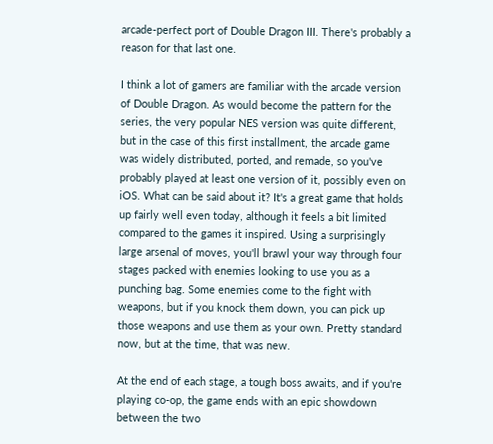arcade-perfect port of Double Dragon III. There's probably a reason for that last one.

I think a lot of gamers are familiar with the arcade version of Double Dragon. As would become the pattern for the series, the very popular NES version was quite different, but in the case of this first installment, the arcade game was widely distributed, ported, and remade, so you've probably played at least one version of it, possibly even on iOS. What can be said about it? It's a great game that holds up fairly well even today, although it feels a bit limited compared to the games it inspired. Using a surprisingly large arsenal of moves, you'll brawl your way through four stages packed with enemies looking to use you as a punching bag. Some enemies come to the fight with weapons, but if you knock them down, you can pick up those weapons and use them as your own. Pretty standard now, but at the time, that was new.

At the end of each stage, a tough boss awaits, and if you're playing co-op, the game ends with an epic showdown between the two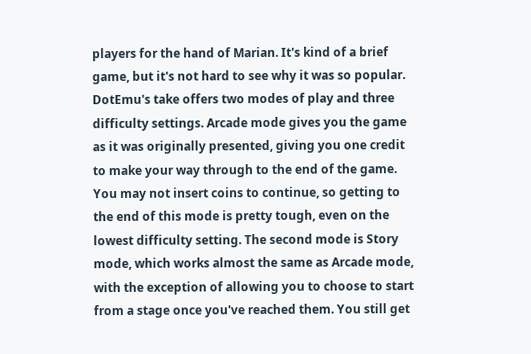players for the hand of Marian. It's kind of a brief game, but it's not hard to see why it was so popular. DotEmu's take offers two modes of play and three difficulty settings. Arcade mode gives you the game as it was originally presented, giving you one credit to make your way through to the end of the game. You may not insert coins to continue, so getting to the end of this mode is pretty tough, even on the lowest difficulty setting. The second mode is Story mode, which works almost the same as Arcade mode, with the exception of allowing you to choose to start from a stage once you've reached them. You still get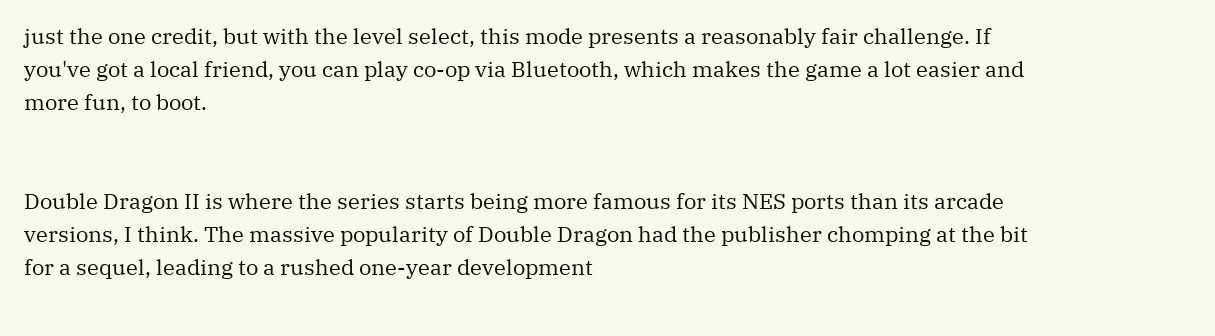just the one credit, but with the level select, this mode presents a reasonably fair challenge. If you've got a local friend, you can play co-op via Bluetooth, which makes the game a lot easier and more fun, to boot.


Double Dragon II is where the series starts being more famous for its NES ports than its arcade versions, I think. The massive popularity of Double Dragon had the publisher chomping at the bit for a sequel, leading to a rushed one-year development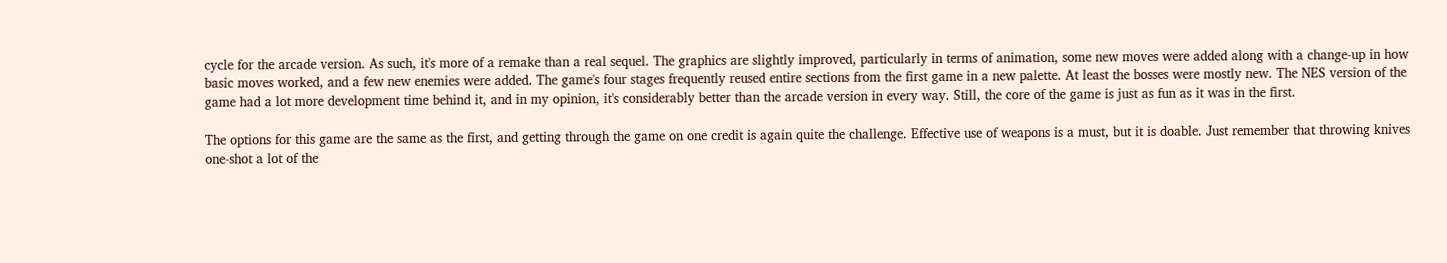cycle for the arcade version. As such, it's more of a remake than a real sequel. The graphics are slightly improved, particularly in terms of animation, some new moves were added along with a change-up in how basic moves worked, and a few new enemies were added. The game's four stages frequently reused entire sections from the first game in a new palette. At least the bosses were mostly new. The NES version of the game had a lot more development time behind it, and in my opinion, it's considerably better than the arcade version in every way. Still, the core of the game is just as fun as it was in the first.

The options for this game are the same as the first, and getting through the game on one credit is again quite the challenge. Effective use of weapons is a must, but it is doable. Just remember that throwing knives one-shot a lot of the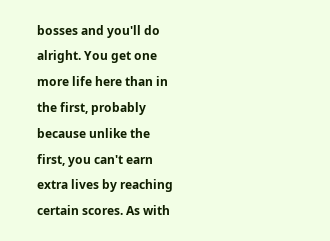bosses and you'll do alright. You get one more life here than in the first, probably because unlike the first, you can't earn extra lives by reaching certain scores. As with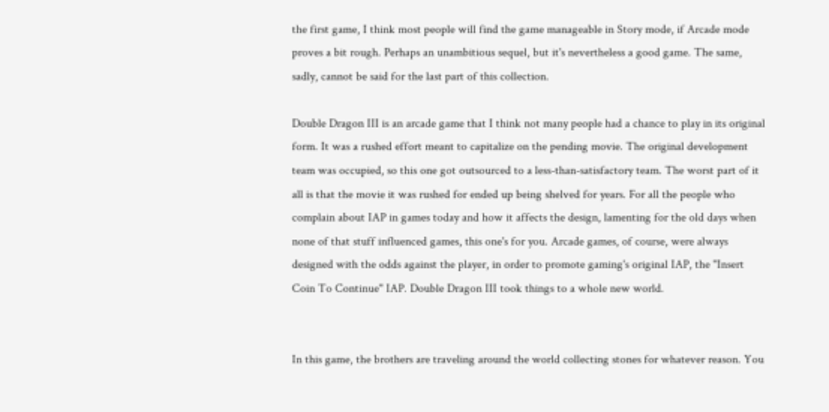the first game, I think most people will find the game manageable in Story mode, if Arcade mode proves a bit rough. Perhaps an unambitious sequel, but it's nevertheless a good game. The same, sadly, cannot be said for the last part of this collection.

Double Dragon III is an arcade game that I think not many people had a chance to play in its original form. It was a rushed effort meant to capitalize on the pending movie. The original development team was occupied, so this one got outsourced to a less-than-satisfactory team. The worst part of it all is that the movie it was rushed for ended up being shelved for years. For all the people who complain about IAP in games today and how it affects the design, lamenting for the old days when none of that stuff influenced games, this one's for you. Arcade games, of course, were always designed with the odds against the player, in order to promote gaming's original IAP, the "Insert Coin To Continue" IAP. Double Dragon III took things to a whole new world.


In this game, the brothers are traveling around the world collecting stones for whatever reason. You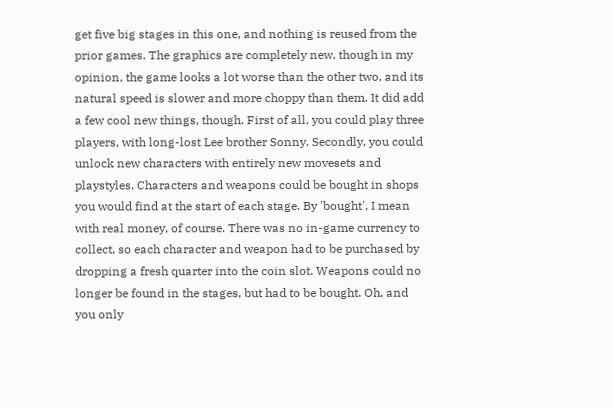get five big stages in this one, and nothing is reused from the prior games. The graphics are completely new, though in my opinion, the game looks a lot worse than the other two, and its natural speed is slower and more choppy than them. It did add a few cool new things, though. First of all, you could play three players, with long-lost Lee brother Sonny. Secondly, you could unlock new characters with entirely new movesets and playstyles. Characters and weapons could be bought in shops you would find at the start of each stage. By 'bought', I mean with real money, of course. There was no in-game currency to collect, so each character and weapon had to be purchased by dropping a fresh quarter into the coin slot. Weapons could no longer be found in the stages, but had to be bought. Oh, and you only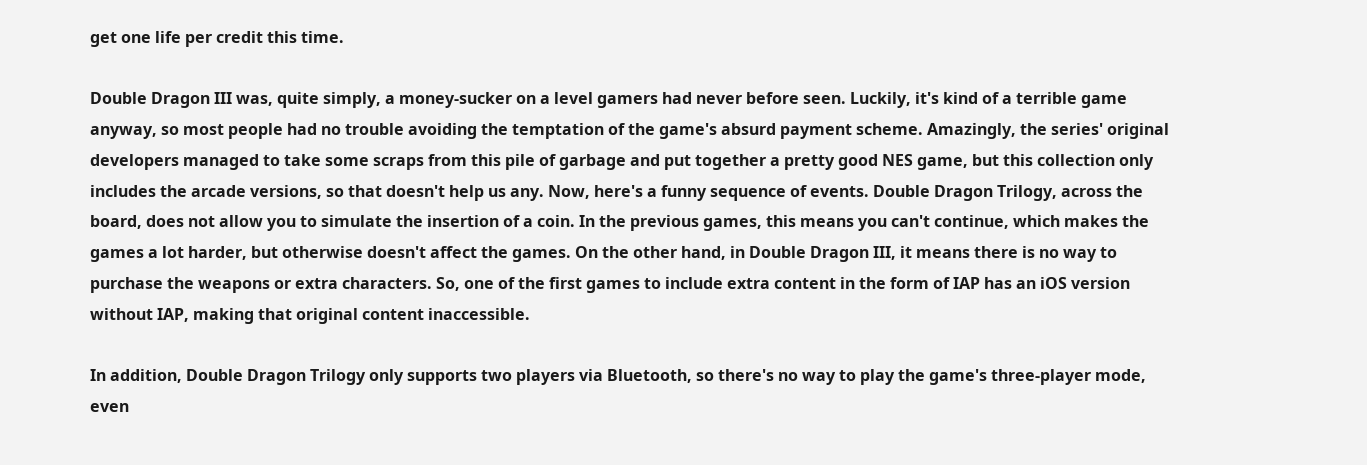get one life per credit this time.

Double Dragon III was, quite simply, a money-sucker on a level gamers had never before seen. Luckily, it's kind of a terrible game anyway, so most people had no trouble avoiding the temptation of the game's absurd payment scheme. Amazingly, the series' original developers managed to take some scraps from this pile of garbage and put together a pretty good NES game, but this collection only includes the arcade versions, so that doesn't help us any. Now, here's a funny sequence of events. Double Dragon Trilogy, across the board, does not allow you to simulate the insertion of a coin. In the previous games, this means you can't continue, which makes the games a lot harder, but otherwise doesn't affect the games. On the other hand, in Double Dragon III, it means there is no way to purchase the weapons or extra characters. So, one of the first games to include extra content in the form of IAP has an iOS version without IAP, making that original content inaccessible.

In addition, Double Dragon Trilogy only supports two players via Bluetooth, so there's no way to play the game's three-player mode, even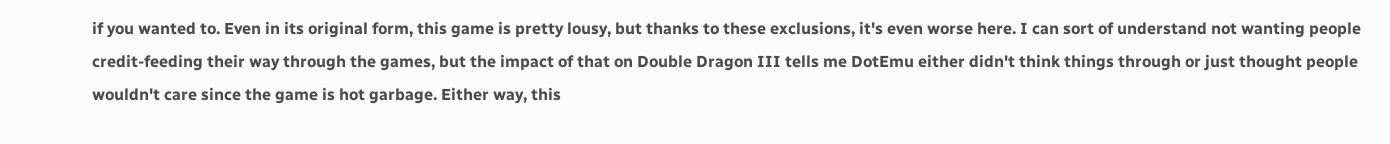if you wanted to. Even in its original form, this game is pretty lousy, but thanks to these exclusions, it's even worse here. I can sort of understand not wanting people credit-feeding their way through the games, but the impact of that on Double Dragon III tells me DotEmu either didn't think things through or just thought people wouldn't care since the game is hot garbage. Either way, this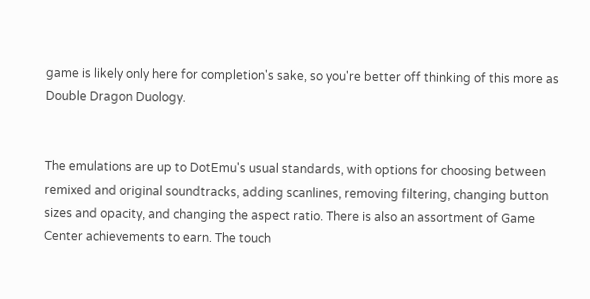game is likely only here for completion's sake, so you're better off thinking of this more as Double Dragon Duology.


The emulations are up to DotEmu's usual standards, with options for choosing between remixed and original soundtracks, adding scanlines, removing filtering, changing button sizes and opacity, and changing the aspect ratio. There is also an assortment of Game Center achievements to earn. The touch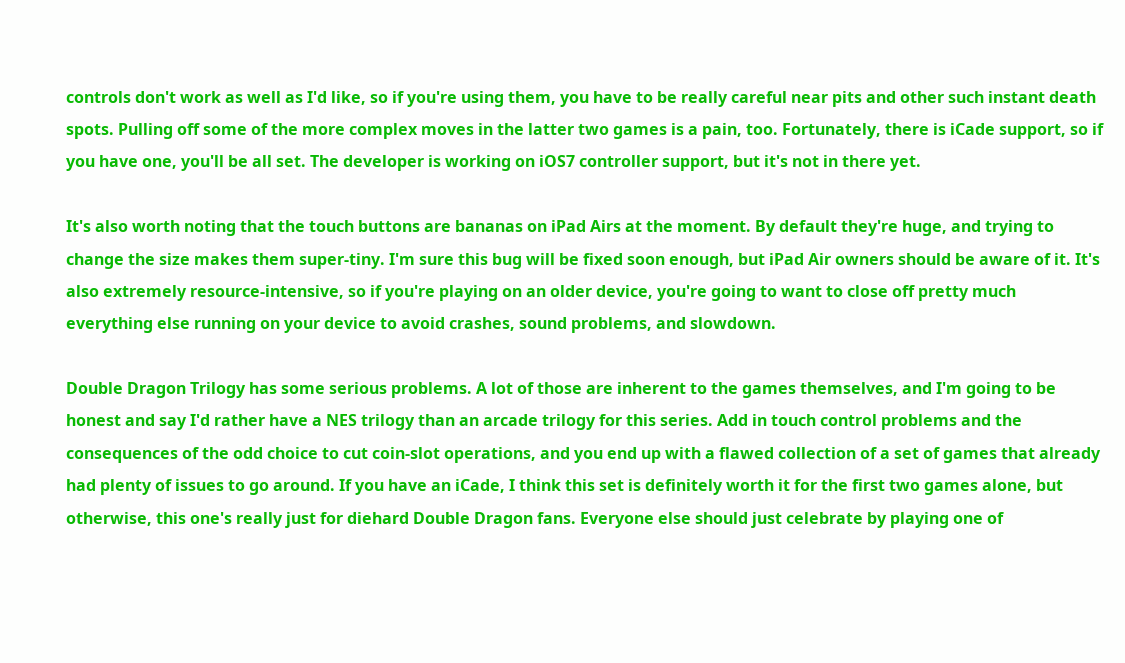controls don't work as well as I'd like, so if you're using them, you have to be really careful near pits and other such instant death spots. Pulling off some of the more complex moves in the latter two games is a pain, too. Fortunately, there is iCade support, so if you have one, you'll be all set. The developer is working on iOS7 controller support, but it's not in there yet.

It's also worth noting that the touch buttons are bananas on iPad Airs at the moment. By default they're huge, and trying to change the size makes them super-tiny. I'm sure this bug will be fixed soon enough, but iPad Air owners should be aware of it. It's also extremely resource-intensive, so if you're playing on an older device, you're going to want to close off pretty much everything else running on your device to avoid crashes, sound problems, and slowdown.

Double Dragon Trilogy has some serious problems. A lot of those are inherent to the games themselves, and I'm going to be honest and say I'd rather have a NES trilogy than an arcade trilogy for this series. Add in touch control problems and the consequences of the odd choice to cut coin-slot operations, and you end up with a flawed collection of a set of games that already had plenty of issues to go around. If you have an iCade, I think this set is definitely worth it for the first two games alone, but otherwise, this one's really just for diehard Double Dragon fans. Everyone else should just celebrate by playing one of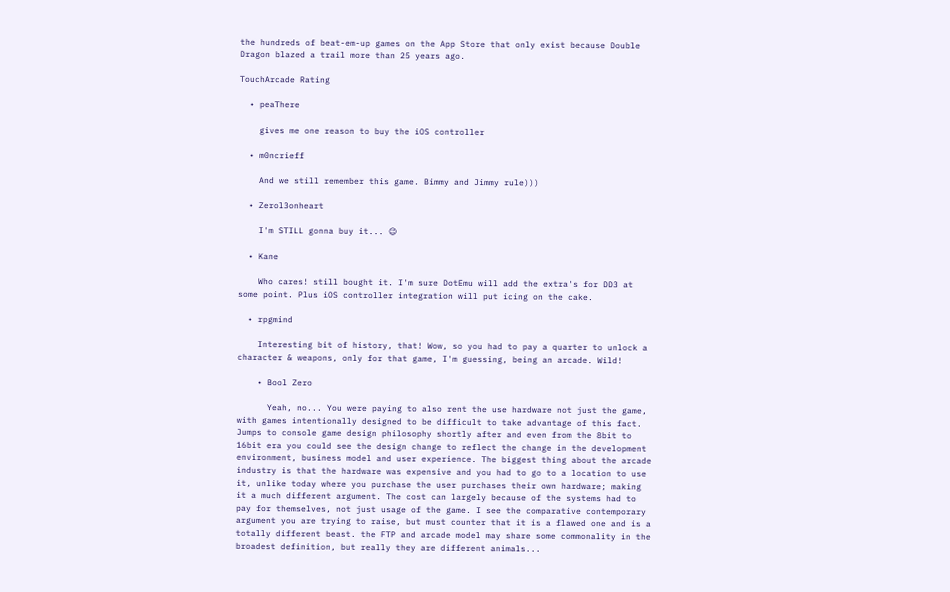the hundreds of beat-em-up games on the App Store that only exist because Double Dragon blazed a trail more than 25 years ago.

TouchArcade Rating

  • peaThere

    gives me one reason to buy the iOS controller

  • m0ncrieff

    And we still remember this game. Bimmy and Jimmy rule)))

  • Zerol3onheart

    I'm STILL gonna buy it... 😉

  • Kane

    Who cares! still bought it. I'm sure DotEmu will add the extra's for DD3 at some point. Plus iOS controller integration will put icing on the cake.

  • rpgmind

    Interesting bit of history, that! Wow, so you had to pay a quarter to unlock a character & weapons, only for that game, I'm guessing, being an arcade. Wild!

    • Bool Zero

      Yeah, no... You were paying to also rent the use hardware not just the game, with games intentionally designed to be difficult to take advantage of this fact. Jumps to console game design philosophy shortly after and even from the 8bit to 16bit era you could see the design change to reflect the change in the development environment, business model and user experience. The biggest thing about the arcade industry is that the hardware was expensive and you had to go to a location to use it, unlike today where you purchase the user purchases their own hardware; making it a much different argument. The cost can largely because of the systems had to pay for themselves, not just usage of the game. I see the comparative contemporary argument you are trying to raise, but must counter that it is a flawed one and is a totally different beast. the FTP and arcade model may share some commonality in the broadest definition, but really they are different animals...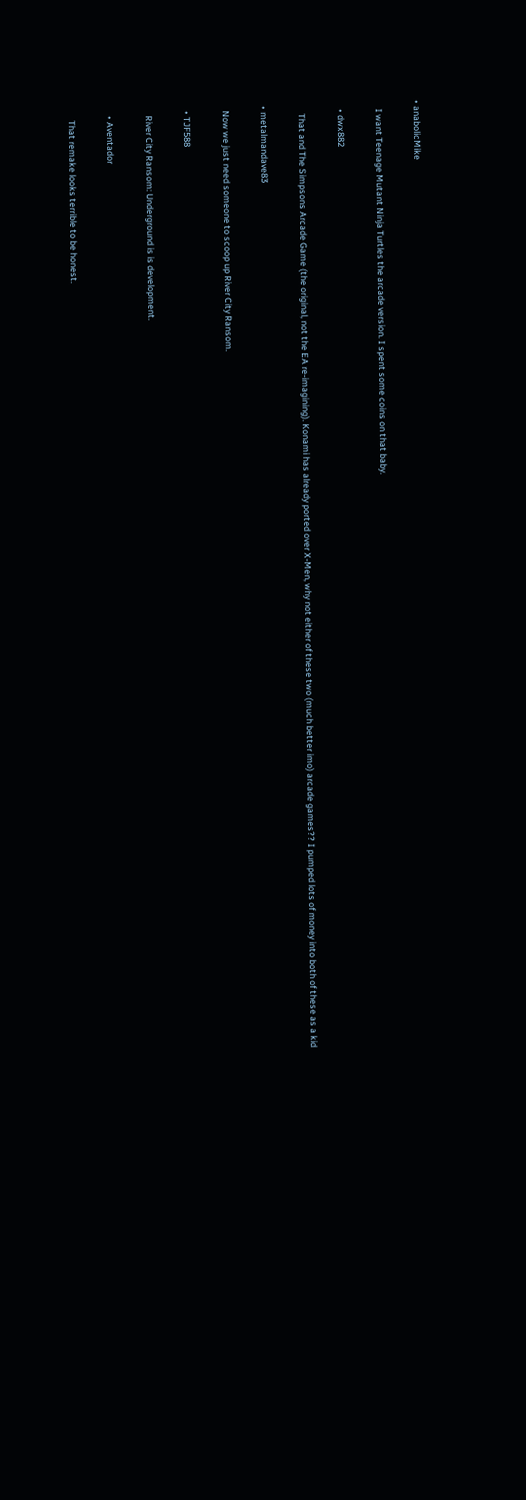• anabolicMike

    I want Teenage Mutant Ninja Turtles the arcade version. I spent some coins on that baby.

    • dwx882

      That and The Simpsons Arcade Game (the original, not the EA re-imagining). Konami has already ported over X-Men, why not either of these two (much better imo) arcade games?? I pumped lots of money into both of these as a kid

  • metalmandave83

    Now we just need someone to scoop up River City Ransom.

    • TJF588

      River City Ransom: Underground is is development.

      • Aventador

        That remake looks terrible to be honest.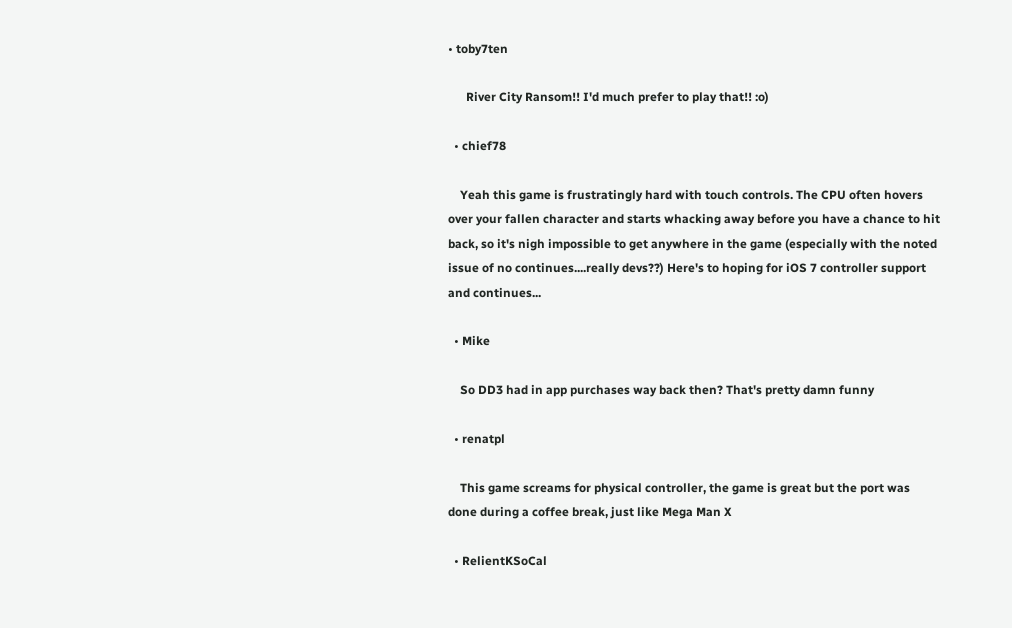• toby7ten

      River City Ransom!! I'd much prefer to play that!! :o)

  • chief78

    Yeah this game is frustratingly hard with touch controls. The CPU often hovers over your fallen character and starts whacking away before you have a chance to hit back, so it's nigh impossible to get anywhere in the game (especially with the noted issue of no continues....really devs??) Here's to hoping for iOS 7 controller support and continues...

  • Mike

    So DD3 had in app purchases way back then? That's pretty damn funny

  • renatpl

    This game screams for physical controller, the game is great but the port was done during a coffee break, just like Mega Man X

  • RelientKSoCal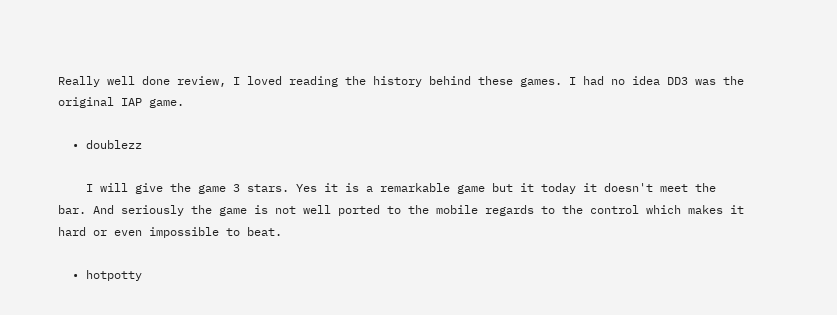Really well done review, I loved reading the history behind these games. I had no idea DD3 was the original IAP game.

  • doublezz

    I will give the game 3 stars. Yes it is a remarkable game but it today it doesn't meet the bar. And seriously the game is not well ported to the mobile regards to the control which makes it hard or even impossible to beat.

  • hotpotty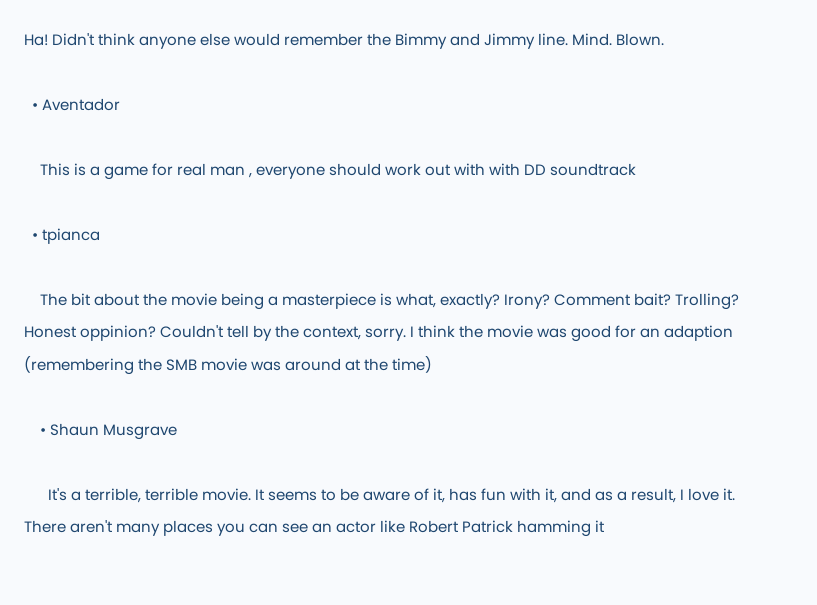Ha! Didn't think anyone else would remember the Bimmy and Jimmy line. Mind. Blown.

  • Aventador

    This is a game for real man , everyone should work out with with DD soundtrack

  • tpianca

    The bit about the movie being a masterpiece is what, exactly? Irony? Comment bait? Trolling? Honest oppinion? Couldn't tell by the context, sorry. I think the movie was good for an adaption (remembering the SMB movie was around at the time)

    • Shaun Musgrave

      It's a terrible, terrible movie. It seems to be aware of it, has fun with it, and as a result, I love it. There aren't many places you can see an actor like Robert Patrick hamming it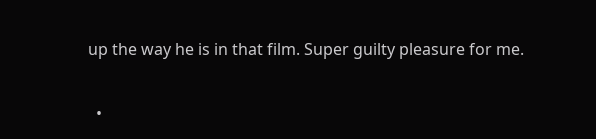up the way he is in that film. Super guilty pleasure for me.

  •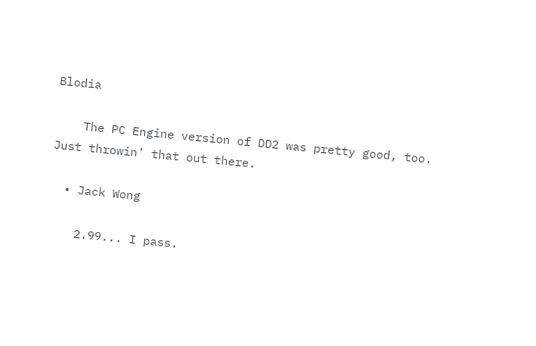Blodia

    The PC Engine version of DD2 was pretty good, too. Just throwin' that out there.

  • Jack Wong

    2.99... I pass.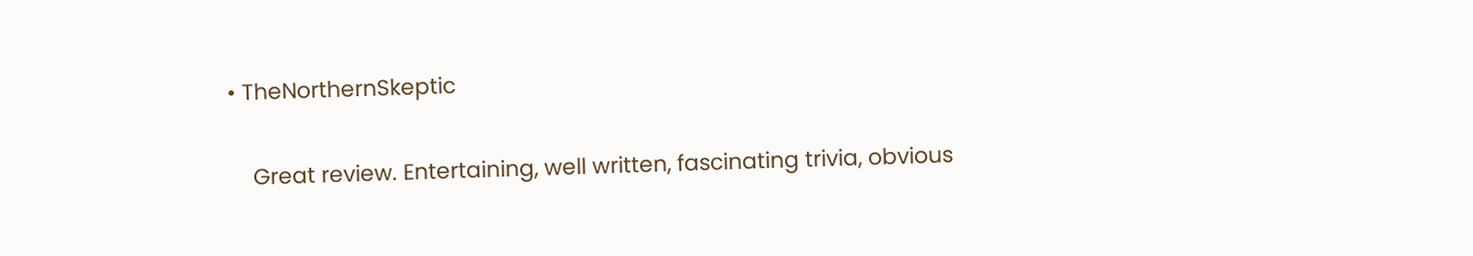• TheNorthernSkeptic

    Great review. Entertaining, well written, fascinating trivia, obvious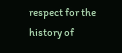respect for the history of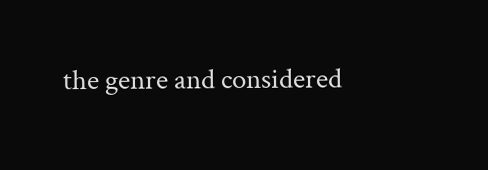the genre and considered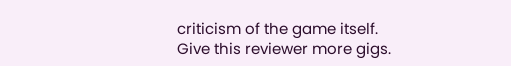criticism of the game itself. Give this reviewer more gigs.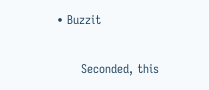• Buzzit

      Seconded, this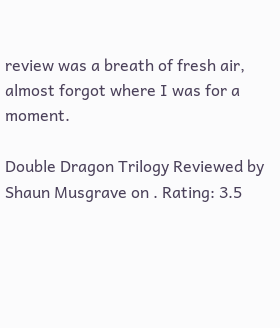review was a breath of fresh air, almost forgot where I was for a moment.

Double Dragon Trilogy Reviewed by Shaun Musgrave on . Rating: 3.5